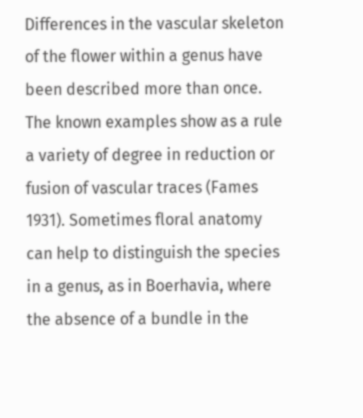Differences in the vascular skeleton of the flower within a genus have been described more than once. The known examples show as a rule a variety of degree in reduction or fusion of vascular traces (Fames 1931). Sometimes floral anatomy can help to distinguish the species in a genus, as in Boerhavia, where the absence of a bundle in the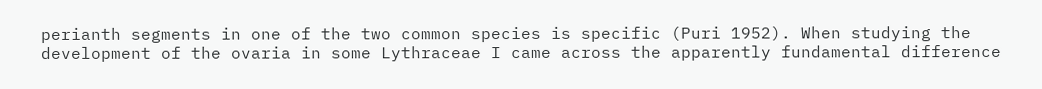perianth segments in one of the two common species is specific (Puri 1952). When studying the development of the ovaria in some Lythraceae I came across the apparently fundamental difference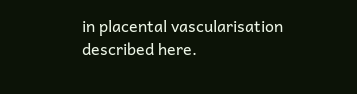in placental vascularisation described here.